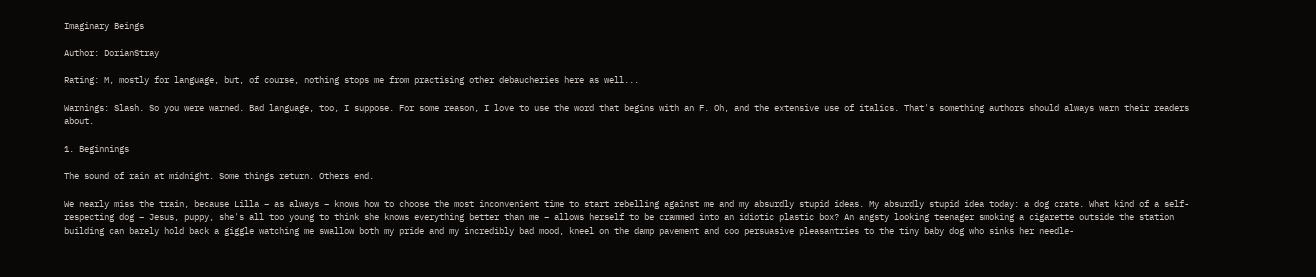Imaginary Beings

Author: DorianStray

Rating: M, mostly for language, but, of course, nothing stops me from practising other debaucheries here as well...

Warnings: Slash. So you were warned. Bad language, too, I suppose. For some reason, I love to use the word that begins with an F. Oh, and the extensive use of italics. That's something authors should always warn their readers about.

1. Beginnings

The sound of rain at midnight. Some things return. Others end.

We nearly miss the train, because Lilla – as always – knows how to choose the most inconvenient time to start rebelling against me and my absurdly stupid ideas. My absurdly stupid idea today: a dog crate. What kind of a self-respecting dog – Jesus, puppy, she's all too young to think she knows everything better than me – allows herself to be crammed into an idiotic plastic box? An angsty looking teenager smoking a cigarette outside the station building can barely hold back a giggle watching me swallow both my pride and my incredibly bad mood, kneel on the damp pavement and coo persuasive pleasantries to the tiny baby dog who sinks her needle-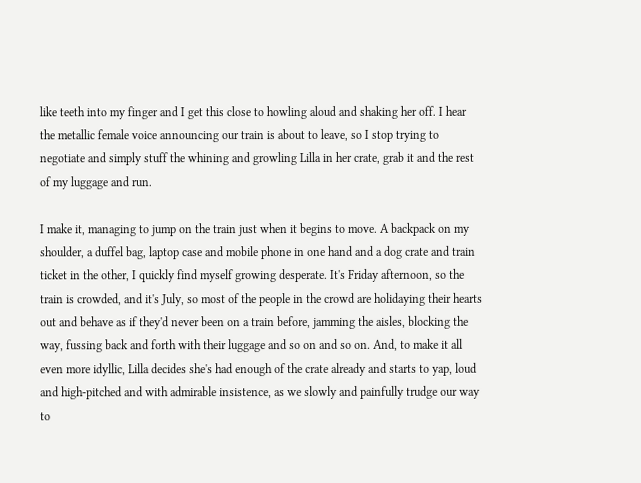like teeth into my finger and I get this close to howling aloud and shaking her off. I hear the metallic female voice announcing our train is about to leave, so I stop trying to negotiate and simply stuff the whining and growling Lilla in her crate, grab it and the rest of my luggage and run.

I make it, managing to jump on the train just when it begins to move. A backpack on my shoulder, a duffel bag, laptop case and mobile phone in one hand and a dog crate and train ticket in the other, I quickly find myself growing desperate. It's Friday afternoon, so the train is crowded, and it's July, so most of the people in the crowd are holidaying their hearts out and behave as if they'd never been on a train before, jamming the aisles, blocking the way, fussing back and forth with their luggage and so on and so on. And, to make it all even more idyllic, Lilla decides she's had enough of the crate already and starts to yap, loud and high-pitched and with admirable insistence, as we slowly and painfully trudge our way to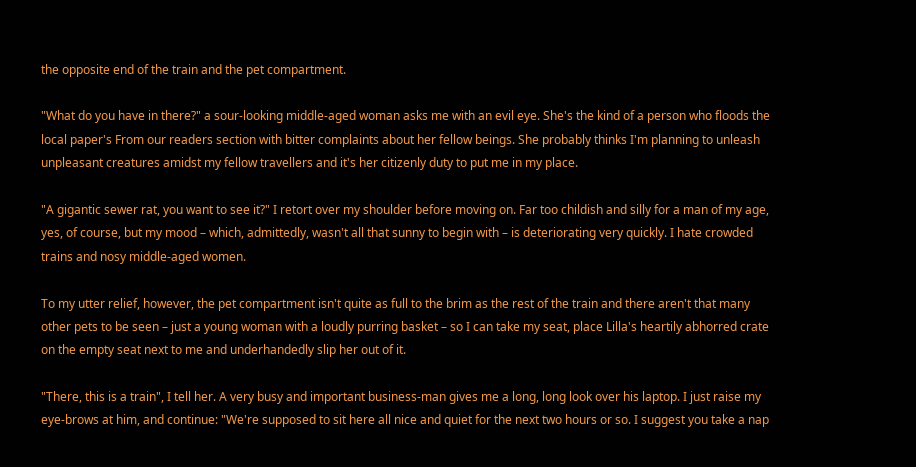the opposite end of the train and the pet compartment.

"What do you have in there?" a sour-looking middle-aged woman asks me with an evil eye. She's the kind of a person who floods the local paper's From our readers section with bitter complaints about her fellow beings. She probably thinks I'm planning to unleash unpleasant creatures amidst my fellow travellers and it's her citizenly duty to put me in my place.

"A gigantic sewer rat, you want to see it?" I retort over my shoulder before moving on. Far too childish and silly for a man of my age, yes, of course, but my mood – which, admittedly, wasn't all that sunny to begin with – is deteriorating very quickly. I hate crowded trains and nosy middle-aged women.

To my utter relief, however, the pet compartment isn't quite as full to the brim as the rest of the train and there aren't that many other pets to be seen – just a young woman with a loudly purring basket – so I can take my seat, place Lilla's heartily abhorred crate on the empty seat next to me and underhandedly slip her out of it.

"There, this is a train", I tell her. A very busy and important business-man gives me a long, long look over his laptop. I just raise my eye-brows at him, and continue: "We're supposed to sit here all nice and quiet for the next two hours or so. I suggest you take a nap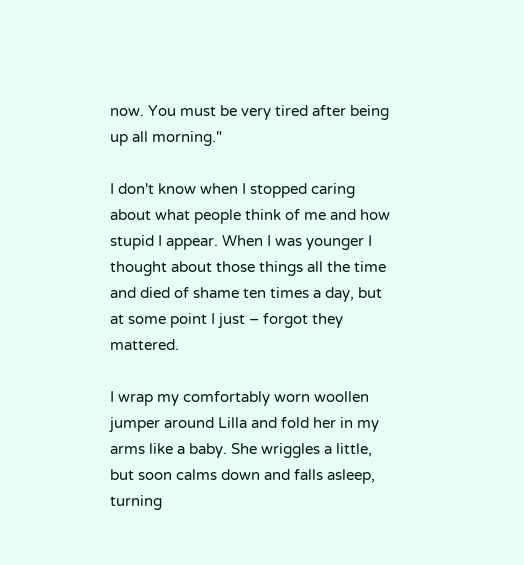now. You must be very tired after being up all morning."

I don't know when I stopped caring about what people think of me and how stupid I appear. When I was younger I thought about those things all the time and died of shame ten times a day, but at some point I just – forgot they mattered.

I wrap my comfortably worn woollen jumper around Lilla and fold her in my arms like a baby. She wriggles a little, but soon calms down and falls asleep, turning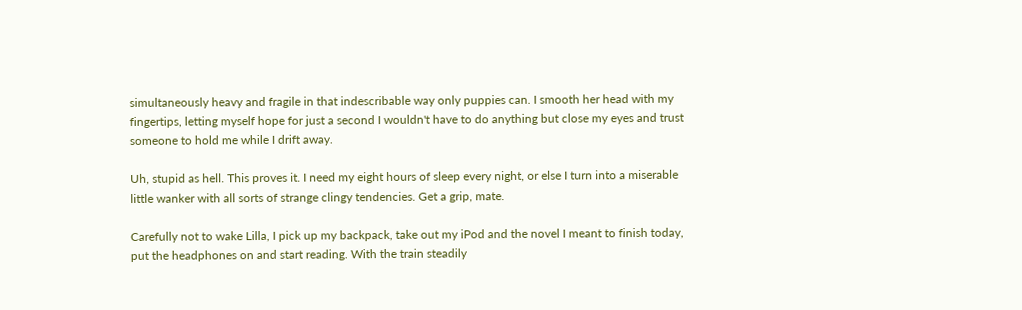simultaneously heavy and fragile in that indescribable way only puppies can. I smooth her head with my fingertips, letting myself hope for just a second I wouldn't have to do anything but close my eyes and trust someone to hold me while I drift away.

Uh, stupid as hell. This proves it. I need my eight hours of sleep every night, or else I turn into a miserable little wanker with all sorts of strange clingy tendencies. Get a grip, mate.

Carefully not to wake Lilla, I pick up my backpack, take out my iPod and the novel I meant to finish today, put the headphones on and start reading. With the train steadily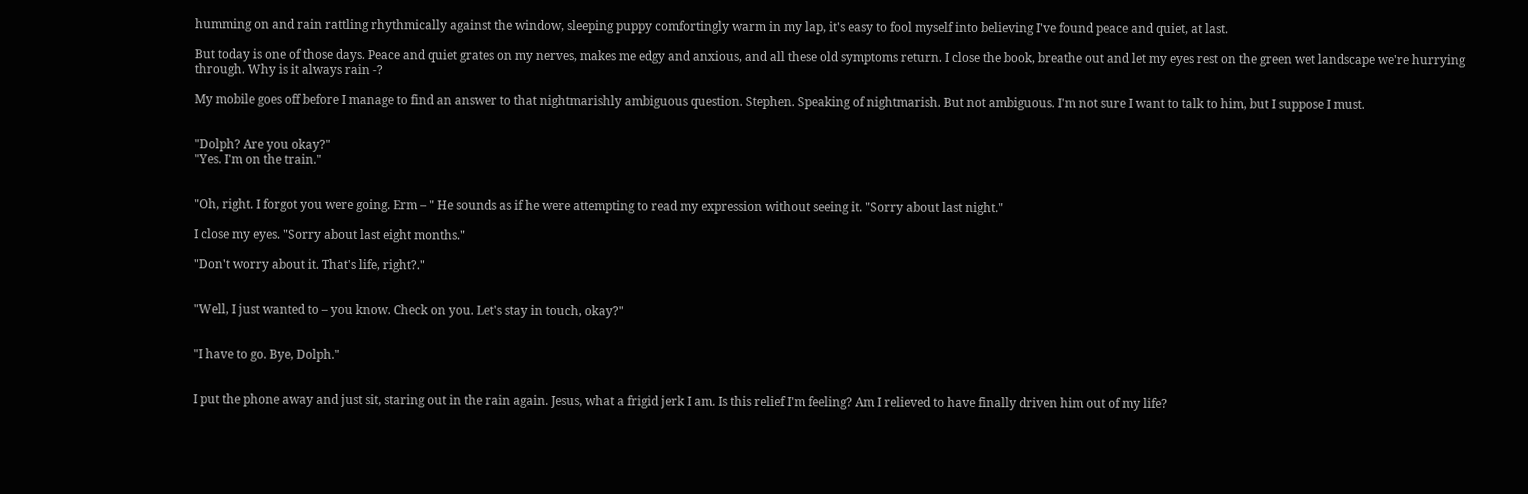humming on and rain rattling rhythmically against the window, sleeping puppy comfortingly warm in my lap, it's easy to fool myself into believing I've found peace and quiet, at last.

But today is one of those days. Peace and quiet grates on my nerves, makes me edgy and anxious, and all these old symptoms return. I close the book, breathe out and let my eyes rest on the green wet landscape we're hurrying through. Why is it always rain -?

My mobile goes off before I manage to find an answer to that nightmarishly ambiguous question. Stephen. Speaking of nightmarish. But not ambiguous. I'm not sure I want to talk to him, but I suppose I must.


"Dolph? Are you okay?"
"Yes. I'm on the train."


"Oh, right. I forgot you were going. Erm – " He sounds as if he were attempting to read my expression without seeing it. "Sorry about last night."

I close my eyes. "Sorry about last eight months."

"Don't worry about it. That's life, right?."


"Well, I just wanted to – you know. Check on you. Let's stay in touch, okay?"


"I have to go. Bye, Dolph."


I put the phone away and just sit, staring out in the rain again. Jesus, what a frigid jerk I am. Is this relief I'm feeling? Am I relieved to have finally driven him out of my life?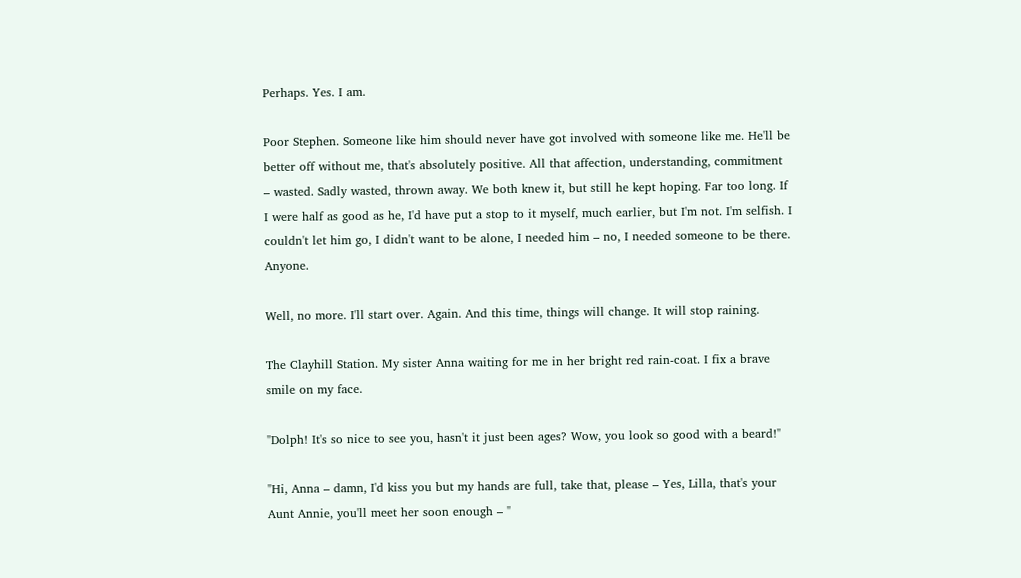Perhaps. Yes. I am.

Poor Stephen. Someone like him should never have got involved with someone like me. He'll be better off without me, that's absolutely positive. All that affection, understanding, commitment – wasted. Sadly wasted, thrown away. We both knew it, but still he kept hoping. Far too long. If I were half as good as he, I'd have put a stop to it myself, much earlier, but I'm not. I'm selfish. I couldn't let him go, I didn't want to be alone, I needed him – no, I needed someone to be there. Anyone.

Well, no more. I'll start over. Again. And this time, things will change. It will stop raining.

The Clayhill Station. My sister Anna waiting for me in her bright red rain-coat. I fix a brave smile on my face.

"Dolph! It's so nice to see you, hasn't it just been ages? Wow, you look so good with a beard!"

"Hi, Anna – damn, I'd kiss you but my hands are full, take that, please – Yes, Lilla, that's your Aunt Annie, you'll meet her soon enough – "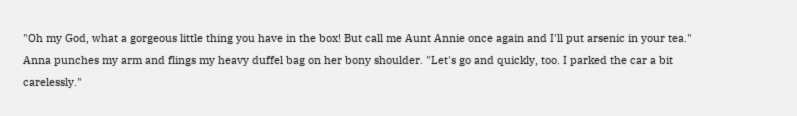"Oh my God, what a gorgeous little thing you have in the box! But call me Aunt Annie once again and I'll put arsenic in your tea." Anna punches my arm and flings my heavy duffel bag on her bony shoulder. "Let's go and quickly, too. I parked the car a bit carelessly."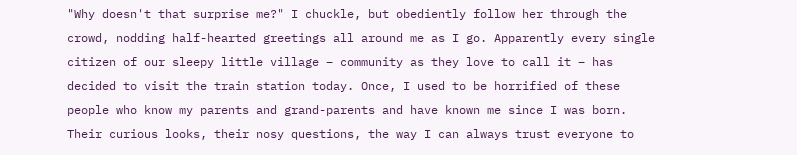"Why doesn't that surprise me?" I chuckle, but obediently follow her through the crowd, nodding half-hearted greetings all around me as I go. Apparently every single citizen of our sleepy little village – community as they love to call it – has decided to visit the train station today. Once, I used to be horrified of these people who know my parents and grand-parents and have known me since I was born. Their curious looks, their nosy questions, the way I can always trust everyone to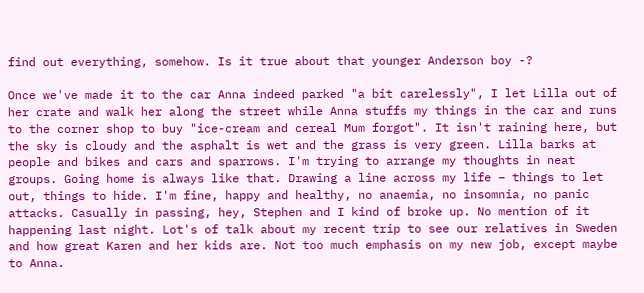find out everything, somehow. Is it true about that younger Anderson boy -?

Once we've made it to the car Anna indeed parked "a bit carelessly", I let Lilla out of her crate and walk her along the street while Anna stuffs my things in the car and runs to the corner shop to buy "ice-cream and cereal Mum forgot". It isn't raining here, but the sky is cloudy and the asphalt is wet and the grass is very green. Lilla barks at people and bikes and cars and sparrows. I'm trying to arrange my thoughts in neat groups. Going home is always like that. Drawing a line across my life – things to let out, things to hide. I'm fine, happy and healthy, no anaemia, no insomnia, no panic attacks. Casually in passing, hey, Stephen and I kind of broke up. No mention of it happening last night. Lot's of talk about my recent trip to see our relatives in Sweden and how great Karen and her kids are. Not too much emphasis on my new job, except maybe to Anna.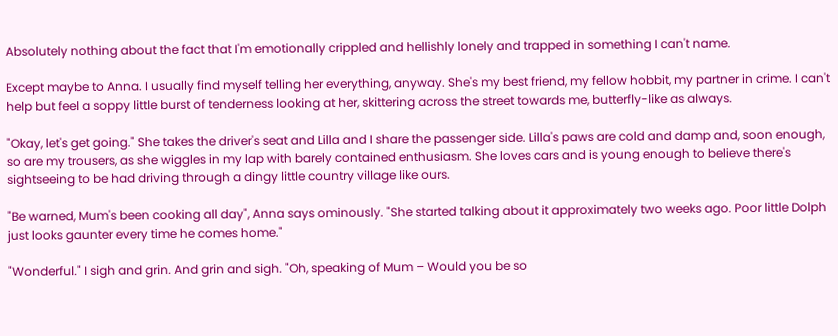Absolutely nothing about the fact that I'm emotionally crippled and hellishly lonely and trapped in something I can't name.

Except maybe to Anna. I usually find myself telling her everything, anyway. She's my best friend, my fellow hobbit, my partner in crime. I can't help but feel a soppy little burst of tenderness looking at her, skittering across the street towards me, butterfly-like as always.

"Okay, let's get going." She takes the driver's seat and Lilla and I share the passenger side. Lilla's paws are cold and damp and, soon enough, so are my trousers, as she wiggles in my lap with barely contained enthusiasm. She loves cars and is young enough to believe there's sightseeing to be had driving through a dingy little country village like ours.

"Be warned, Mum's been cooking all day", Anna says ominously. "She started talking about it approximately two weeks ago. Poor little Dolph just looks gaunter every time he comes home."

"Wonderful." I sigh and grin. And grin and sigh. "Oh, speaking of Mum – Would you be so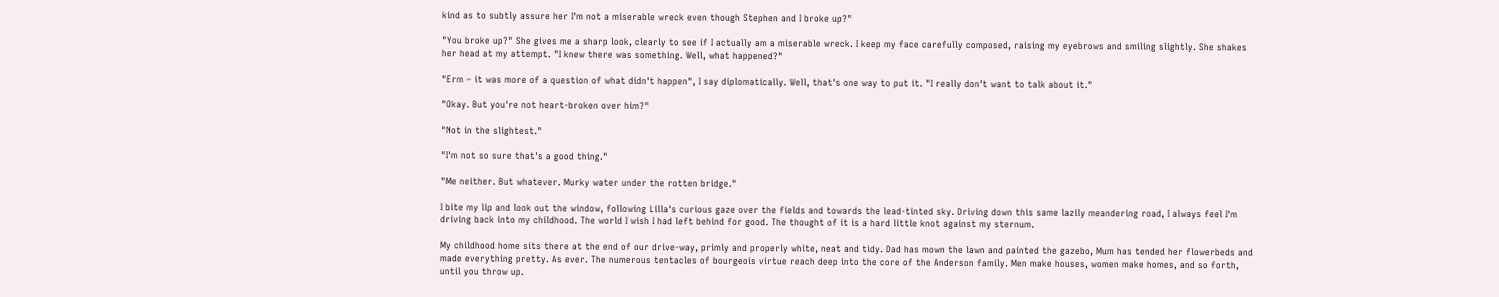kind as to subtly assure her I'm not a miserable wreck even though Stephen and I broke up?"

"You broke up?" She gives me a sharp look, clearly to see if I actually am a miserable wreck. I keep my face carefully composed, raising my eyebrows and smiling slightly. She shakes her head at my attempt. "I knew there was something. Well, what happened?"

"Erm – it was more of a question of what didn't happen", I say diplomatically. Well, that's one way to put it. "I really don't want to talk about it."

"Okay. But you're not heart-broken over him?"

"Not in the slightest."

"I'm not so sure that's a good thing."

"Me neither. But whatever. Murky water under the rotten bridge."

I bite my lip and look out the window, following Lilla's curious gaze over the fields and towards the lead-tinted sky. Driving down this same lazily meandering road, I always feel I'm driving back into my childhood. The world I wish I had left behind for good. The thought of it is a hard little knot against my sternum.

My childhood home sits there at the end of our drive-way, primly and properly white, neat and tidy. Dad has mown the lawn and painted the gazebo, Mum has tended her flowerbeds and made everything pretty. As ever. The numerous tentacles of bourgeois virtue reach deep into the core of the Anderson family. Men make houses, women make homes, and so forth, until you throw up.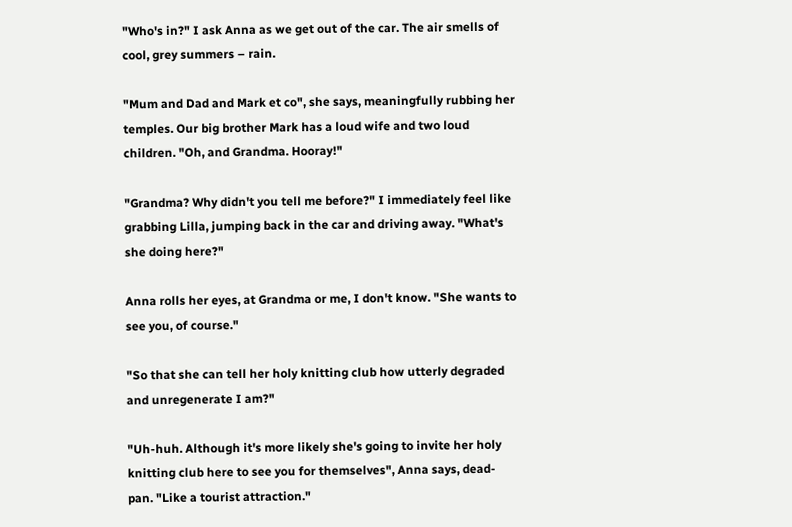"Who's in?" I ask Anna as we get out of the car. The air smells of cool, grey summers – rain.

"Mum and Dad and Mark et co", she says, meaningfully rubbing her temples. Our big brother Mark has a loud wife and two loud children. "Oh, and Grandma. Hooray!"

"Grandma? Why didn't you tell me before?" I immediately feel like grabbing Lilla, jumping back in the car and driving away. "What's she doing here?"

Anna rolls her eyes, at Grandma or me, I don't know. "She wants to see you, of course."

"So that she can tell her holy knitting club how utterly degraded and unregenerate I am?"

"Uh-huh. Although it's more likely she's going to invite her holy knitting club here to see you for themselves", Anna says, dead-pan. "Like a tourist attraction."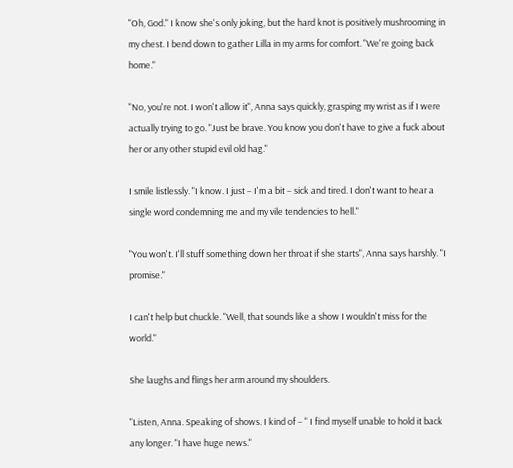"Oh, God." I know she's only joking, but the hard knot is positively mushrooming in my chest. I bend down to gather Lilla in my arms for comfort. "We're going back home."

"No, you're not. I won't allow it", Anna says quickly, grasping my wrist as if I were actually trying to go. "Just be brave. You know you don't have to give a fuck about her or any other stupid evil old hag."

I smile listlessly. "I know. I just – I'm a bit – sick and tired. I don't want to hear a single word condemning me and my vile tendencies to hell."

"You won't. I'll stuff something down her throat if she starts", Anna says harshly. "I promise."

I can't help but chuckle. "Well, that sounds like a show I wouldn't miss for the world."

She laughs and flings her arm around my shoulders.

"Listen, Anna. Speaking of shows. I kind of – " I find myself unable to hold it back any longer. "I have huge news."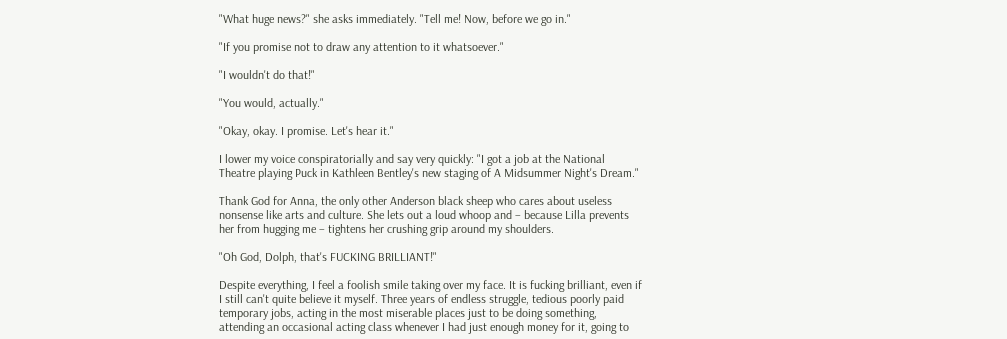"What huge news?" she asks immediately. "Tell me! Now, before we go in."

"If you promise not to draw any attention to it whatsoever."

"I wouldn't do that!"

"You would, actually."

"Okay, okay. I promise. Let's hear it."

I lower my voice conspiratorially and say very quickly: "I got a job at the National Theatre playing Puck in Kathleen Bentley's new staging of A Midsummer Night's Dream."

Thank God for Anna, the only other Anderson black sheep who cares about useless nonsense like arts and culture. She lets out a loud whoop and – because Lilla prevents her from hugging me – tightens her crushing grip around my shoulders.

"Oh God, Dolph, that's FUCKING BRILLIANT!"

Despite everything, I feel a foolish smile taking over my face. It is fucking brilliant, even if I still can't quite believe it myself. Three years of endless struggle, tedious poorly paid temporary jobs, acting in the most miserable places just to be doing something, attending an occasional acting class whenever I had just enough money for it, going to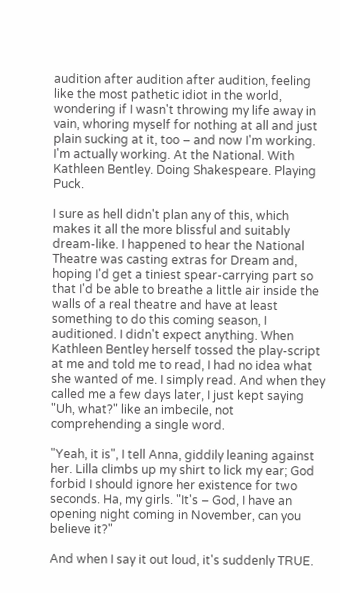audition after audition after audition, feeling like the most pathetic idiot in the world, wondering if I wasn't throwing my life away in vain, whoring myself for nothing at all and just plain sucking at it, too – and now I'm working. I'm actually working. At the National. With Kathleen Bentley. Doing Shakespeare. Playing Puck.

I sure as hell didn't plan any of this, which makes it all the more blissful and suitably dream-like. I happened to hear the National Theatre was casting extras for Dream and, hoping I'd get a tiniest spear-carrying part so that I'd be able to breathe a little air inside the walls of a real theatre and have at least something to do this coming season, I auditioned. I didn't expect anything. When Kathleen Bentley herself tossed the play-script at me and told me to read, I had no idea what she wanted of me. I simply read. And when they called me a few days later, I just kept saying "Uh, what?" like an imbecile, not comprehending a single word.

"Yeah, it is", I tell Anna, giddily leaning against her. Lilla climbs up my shirt to lick my ear; God forbid I should ignore her existence for two seconds. Ha, my girls. "It's – God, I have an opening night coming in November, can you believe it?"

And when I say it out loud, it's suddenly TRUE.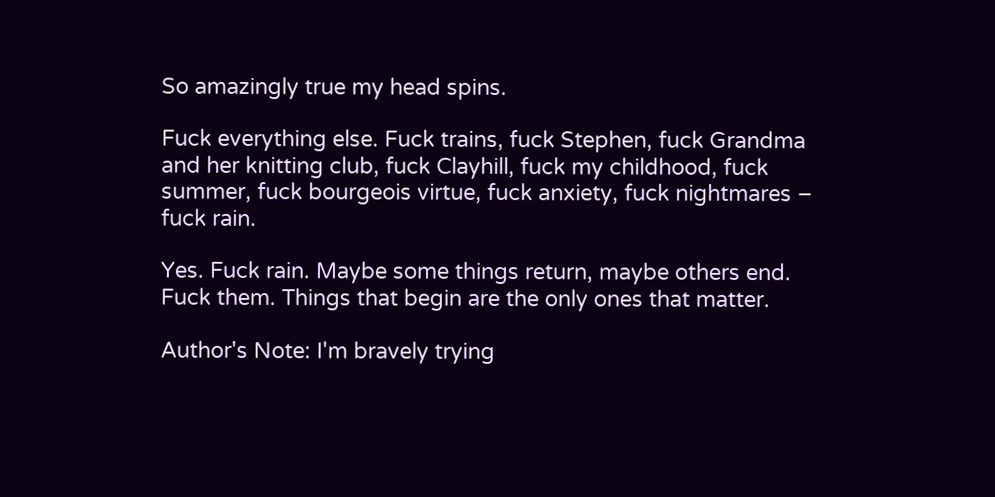So amazingly true my head spins.

Fuck everything else. Fuck trains, fuck Stephen, fuck Grandma and her knitting club, fuck Clayhill, fuck my childhood, fuck summer, fuck bourgeois virtue, fuck anxiety, fuck nightmares – fuck rain.

Yes. Fuck rain. Maybe some things return, maybe others end. Fuck them. Things that begin are the only ones that matter.

Author's Note: I'm bravely trying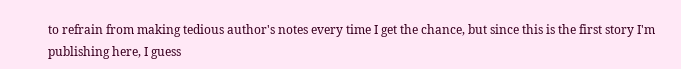to refrain from making tedious author's notes every time I get the chance, but since this is the first story I'm publishing here, I guess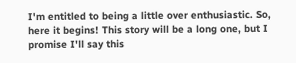I'm entitled to being a little over enthusiastic. So, here it begins! This story will be a long one, but I promise I'll say this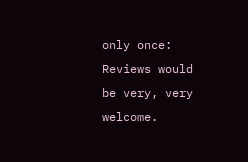only once: Reviews would be very, very welcome.